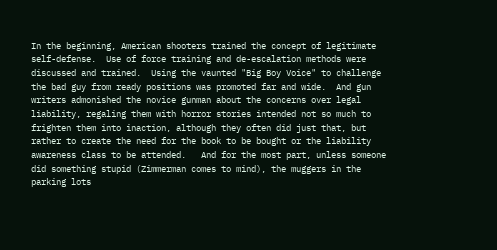In the beginning, American shooters trained the concept of legitimate self-defense.  Use of force training and de-escalation methods were discussed and trained.  Using the vaunted "Big Boy Voice" to challenge the bad guy from ready positions was promoted far and wide.  And gun writers admonished the novice gunman about the concerns over legal liability, regaling them with horror stories intended not so much to frighten them into inaction, although they often did just that, but rather to create the need for the book to be bought or the liability awareness class to be attended.   And for the most part, unless someone did something stupid (Zimmerman comes to mind), the muggers in the parking lots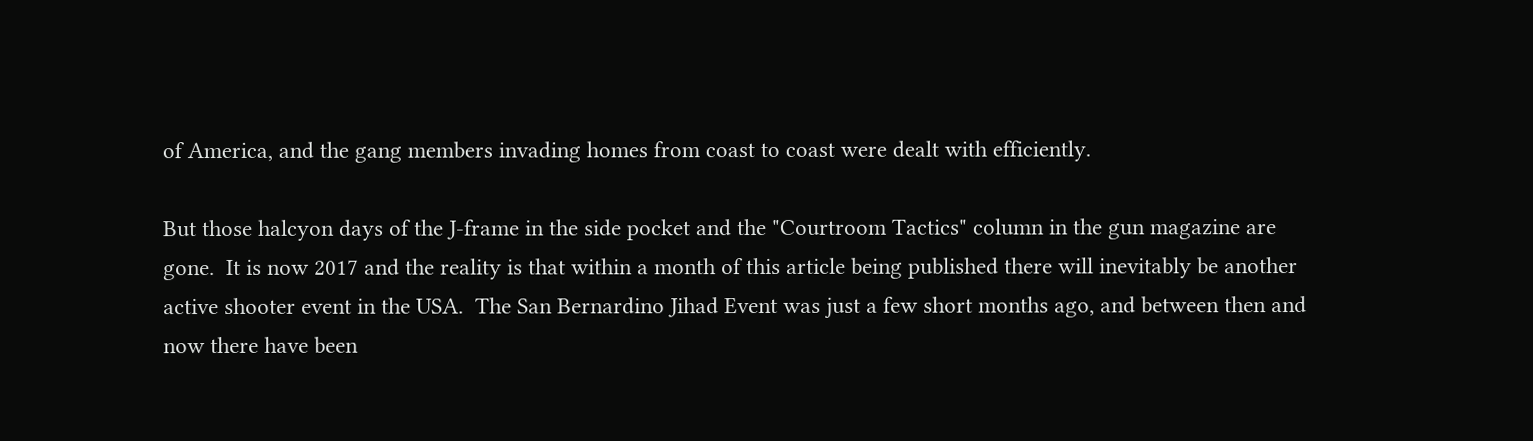of America, and the gang members invading homes from coast to coast were dealt with efficiently.

But those halcyon days of the J-frame in the side pocket and the "Courtroom Tactics" column in the gun magazine are gone.  It is now 2017 and the reality is that within a month of this article being published there will inevitably be another active shooter event in the USA.  The San Bernardino Jihad Event was just a few short months ago, and between then and now there have been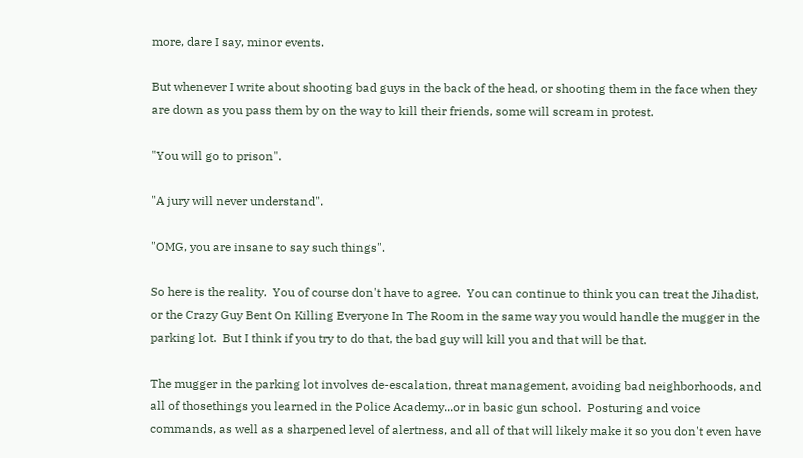more, dare I say, minor events.

But whenever I write about shooting bad guys in the back of the head, or shooting them in the face when they are down as you pass them by on the way to kill their friends, some will scream in protest.

"You will go to prison".

"A jury will never understand".

"OMG, you are insane to say such things".

So here is the reality.  You of course don't have to agree.  You can continue to think you can treat the Jihadist, or the Crazy Guy Bent On Killing Everyone In The Room in the same way you would handle the mugger in the parking lot.  But I think if you try to do that, the bad guy will kill you and that will be that.

The mugger in the parking lot involves de-escalation, threat management, avoiding bad neighborhoods, and all of thosethings you learned in the Police Academy...or in basic gun school.  Posturing and voice commands, as well as a sharpened level of alertness, and all of that will likely make it so you don't even have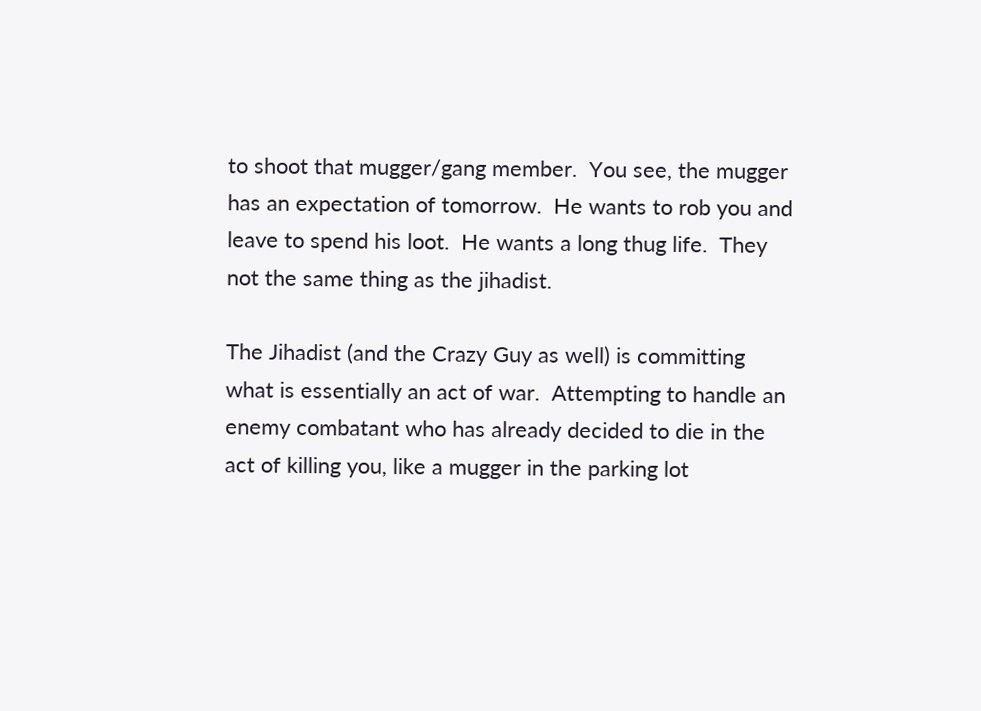to shoot that mugger/gang member.  You see, the mugger has an expectation of tomorrow.  He wants to rob you and leave to spend his loot.  He wants a long thug life.  They not the same thing as the jihadist.

The Jihadist (and the Crazy Guy as well) is committing what is essentially an act of war.  Attempting to handle an enemy combatant who has already decided to die in the act of killing you, like a mugger in the parking lot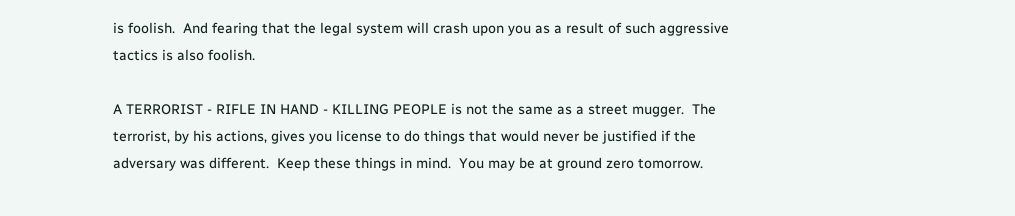is foolish.  And fearing that the legal system will crash upon you as a result of such aggressive tactics is also foolish.

A TERRORIST - RIFLE IN HAND - KILLING PEOPLE is not the same as a street mugger.  The terrorist, by his actions, gives you license to do things that would never be justified if the adversary was different.  Keep these things in mind.  You may be at ground zero tomorrow.